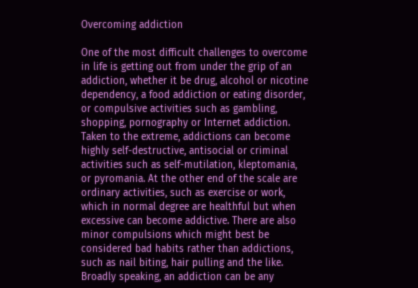Overcoming addiction

One of the most difficult challenges to overcome in life is getting out from under the grip of an addiction, whether it be drug, alcohol or nicotine dependency, a food addiction or eating disorder, or compulsive activities such as gambling, shopping, pornography or Internet addiction. Taken to the extreme, addictions can become highly self-destructive, antisocial or criminal activities such as self-mutilation, kleptomania, or pyromania. At the other end of the scale are ordinary activities, such as exercise or work, which in normal degree are healthful but when excessive can become addictive. There are also minor compulsions which might best be considered bad habits rather than addictions, such as nail biting, hair pulling and the like. Broadly speaking, an addiction can be any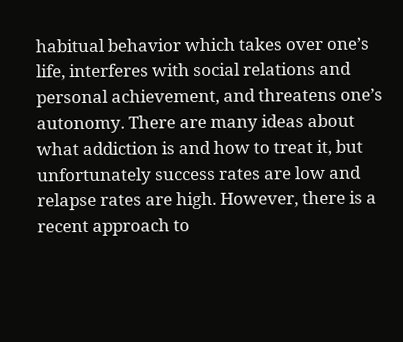habitual behavior which takes over one’s life, interferes with social relations and personal achievement, and threatens one’s autonomy. There are many ideas about what addiction is and how to treat it, but unfortunately success rates are low and relapse rates are high. However, there is a recent approach to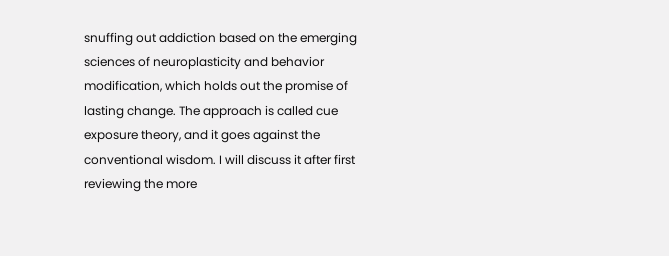snuffing out addiction based on the emerging sciences of neuroplasticity and behavior modification, which holds out the promise of lasting change. The approach is called cue exposure theory, and it goes against the conventional wisdom. I will discuss it after first reviewing the more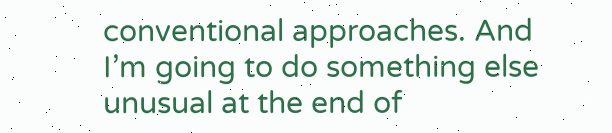conventional approaches. And I’m going to do something else unusual at the end of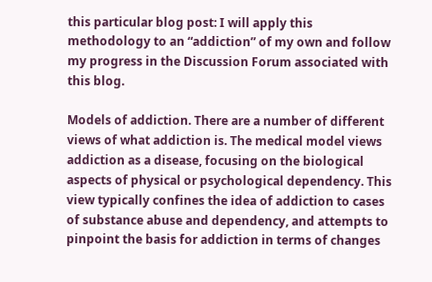this particular blog post: I will apply this methodology to an “addiction” of my own and follow my progress in the Discussion Forum associated with this blog.

Models of addiction. There are a number of different views of what addiction is. The medical model views addiction as a disease, focusing on the biological aspects of physical or psychological dependency. This view typically confines the idea of addiction to cases of substance abuse and dependency, and attempts to pinpoint the basis for addiction in terms of changes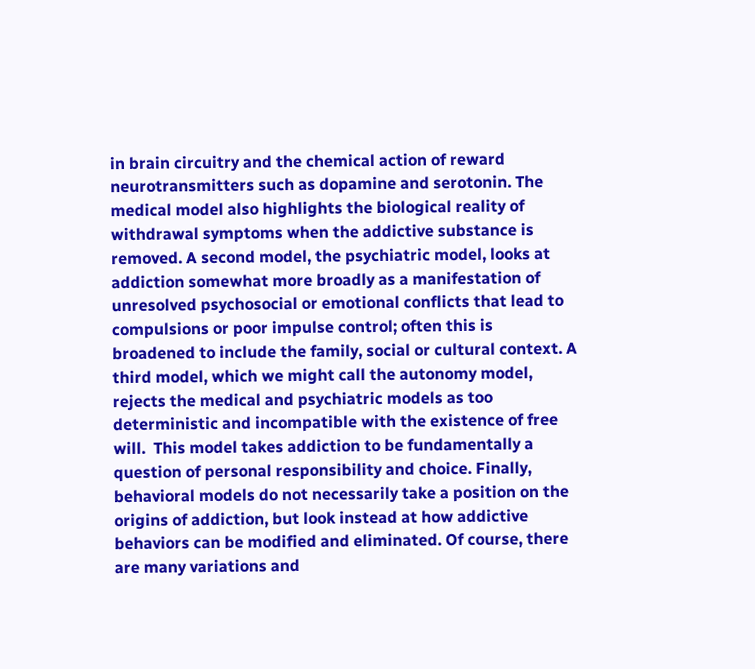in brain circuitry and the chemical action of reward neurotransmitters such as dopamine and serotonin. The medical model also highlights the biological reality of withdrawal symptoms when the addictive substance is removed. A second model, the psychiatric model, looks at addiction somewhat more broadly as a manifestation of unresolved psychosocial or emotional conflicts that lead to compulsions or poor impulse control; often this is broadened to include the family, social or cultural context. A third model, which we might call the autonomy model, rejects the medical and psychiatric models as too deterministic and incompatible with the existence of free will.  This model takes addiction to be fundamentally a question of personal responsibility and choice. Finally, behavioral models do not necessarily take a position on the origins of addiction, but look instead at how addictive behaviors can be modified and eliminated. Of course, there are many variations and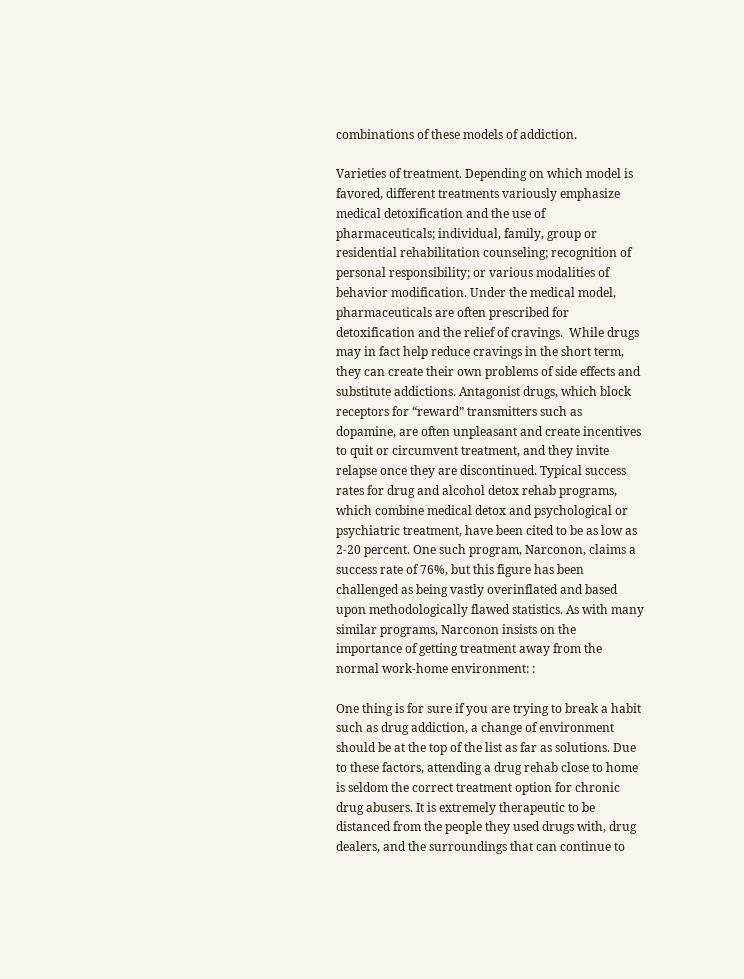combinations of these models of addiction.

Varieties of treatment. Depending on which model is favored, different treatments variously emphasize medical detoxification and the use of pharmaceuticals; individual, family, group or residential rehabilitation counseling; recognition of personal responsibility; or various modalities of behavior modification. Under the medical model, pharmaceuticals are often prescribed for detoxification and the relief of cravings.  While drugs may in fact help reduce cravings in the short term, they can create their own problems of side effects and substitute addictions. Antagonist drugs, which block receptors for “reward” transmitters such as dopamine, are often unpleasant and create incentives to quit or circumvent treatment, and they invite relapse once they are discontinued. Typical success rates for drug and alcohol detox rehab programs, which combine medical detox and psychological or psychiatric treatment, have been cited to be as low as 2-20 percent. One such program, Narconon, claims a success rate of 76%, but this figure has been challenged as being vastly overinflated and based upon methodologically flawed statistics. As with many similar programs, Narconon insists on the importance of getting treatment away from the normal work-home environment: :

One thing is for sure if you are trying to break a habit such as drug addiction, a change of environment should be at the top of the list as far as solutions. Due to these factors, attending a drug rehab close to home is seldom the correct treatment option for chronic drug abusers. It is extremely therapeutic to be distanced from the people they used drugs with, drug dealers, and the surroundings that can continue to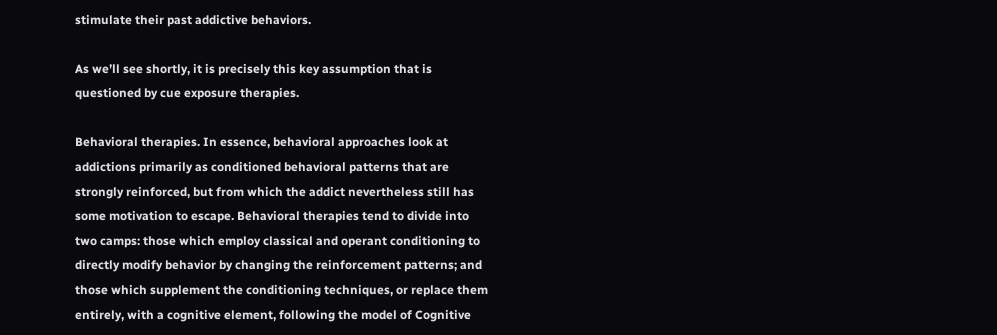stimulate their past addictive behaviors.

As we’ll see shortly, it is precisely this key assumption that is questioned by cue exposure therapies.

Behavioral therapies. In essence, behavioral approaches look at addictions primarily as conditioned behavioral patterns that are strongly reinforced, but from which the addict nevertheless still has some motivation to escape. Behavioral therapies tend to divide into two camps: those which employ classical and operant conditioning to directly modify behavior by changing the reinforcement patterns; and those which supplement the conditioning techniques, or replace them entirely, with a cognitive element, following the model of Cognitive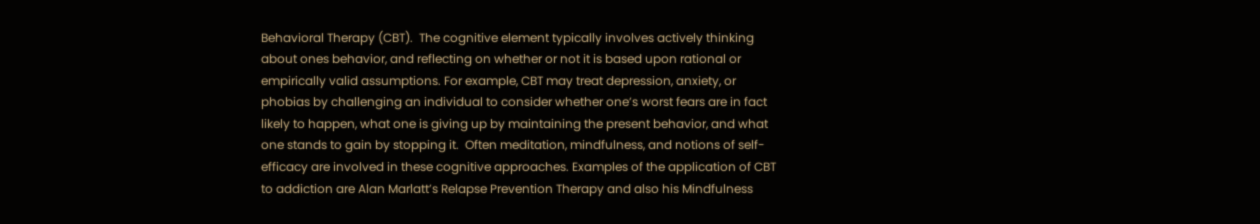Behavioral Therapy (CBT).  The cognitive element typically involves actively thinking about ones behavior, and reflecting on whether or not it is based upon rational or empirically valid assumptions. For example, CBT may treat depression, anxiety, or phobias by challenging an individual to consider whether one’s worst fears are in fact likely to happen, what one is giving up by maintaining the present behavior, and what one stands to gain by stopping it.  Often meditation, mindfulness, and notions of self-efficacy are involved in these cognitive approaches. Examples of the application of CBT to addiction are Alan Marlatt’s Relapse Prevention Therapy and also his Mindfulness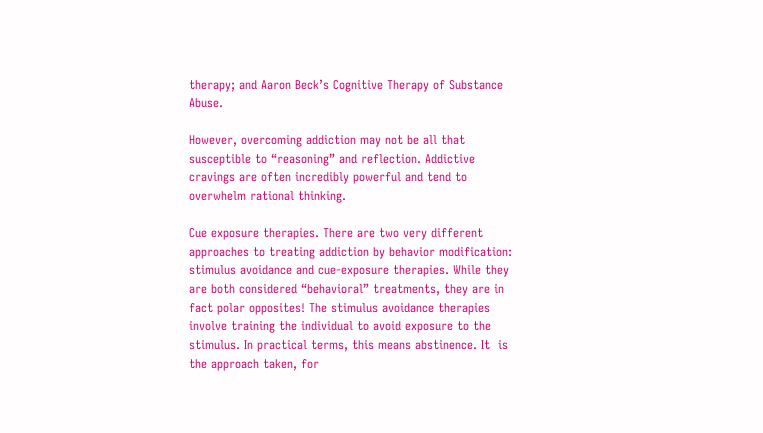therapy; and Aaron Beck’s Cognitive Therapy of Substance Abuse.

However, overcoming addiction may not be all that susceptible to “reasoning” and reflection. Addictive cravings are often incredibly powerful and tend to overwhelm rational thinking.

Cue exposure therapies. There are two very different approaches to treating addiction by behavior modification:  stimulus avoidance and cue-exposure therapies. While they are both considered “behavioral” treatments, they are in fact polar opposites! The stimulus avoidance therapies involve training the individual to avoid exposure to the stimulus. In practical terms, this means abstinence. It  is the approach taken, for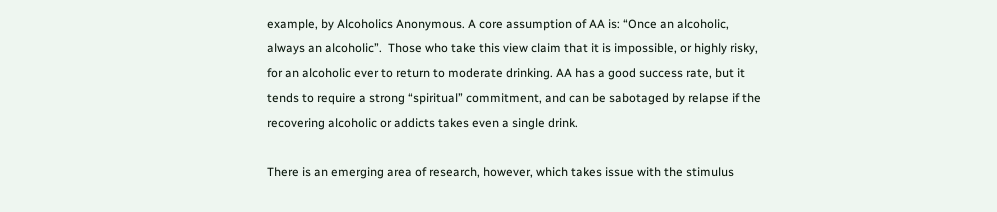example, by Alcoholics Anonymous. A core assumption of AA is: “Once an alcoholic, always an alcoholic”.  Those who take this view claim that it is impossible, or highly risky, for an alcoholic ever to return to moderate drinking. AA has a good success rate, but it tends to require a strong “spiritual” commitment, and can be sabotaged by relapse if the recovering alcoholic or addicts takes even a single drink.

There is an emerging area of research, however, which takes issue with the stimulus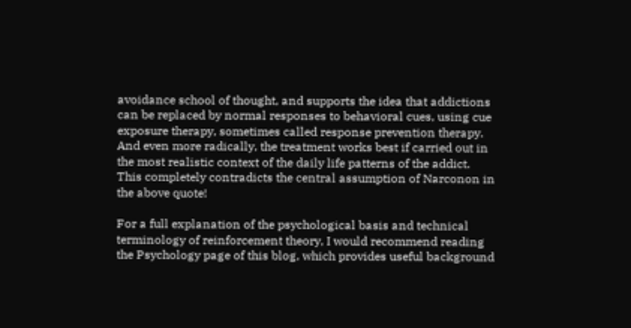avoidance school of thought, and supports the idea that addictions can be replaced by normal responses to behavioral cues, using cue exposure therapy, sometimes called response prevention therapy.  And even more radically, the treatment works best if carried out in the most realistic context of the daily life patterns of the addict.  This completely contradicts the central assumption of Narconon in the above quote!

For a full explanation of the psychological basis and technical terminology of reinforcement theory, I would recommend reading the Psychology page of this blog, which provides useful background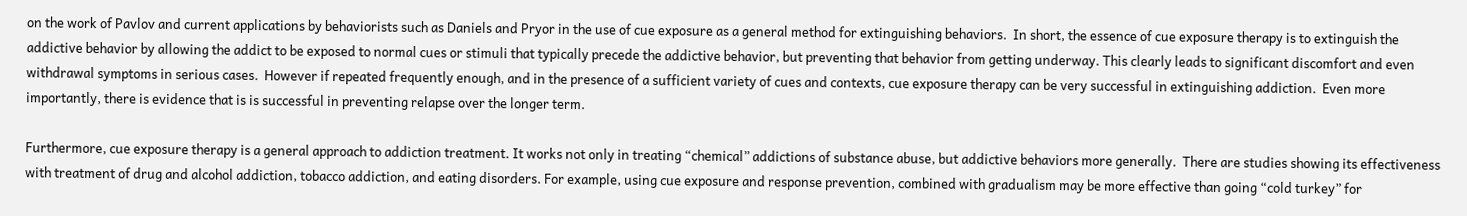on the work of Pavlov and current applications by behaviorists such as Daniels and Pryor in the use of cue exposure as a general method for extinguishing behaviors.  In short, the essence of cue exposure therapy is to extinguish the addictive behavior by allowing the addict to be exposed to normal cues or stimuli that typically precede the addictive behavior, but preventing that behavior from getting underway. This clearly leads to significant discomfort and even withdrawal symptoms in serious cases.  However if repeated frequently enough, and in the presence of a sufficient variety of cues and contexts, cue exposure therapy can be very successful in extinguishing addiction.  Even more importantly, there is evidence that is is successful in preventing relapse over the longer term.

Furthermore, cue exposure therapy is a general approach to addiction treatment. It works not only in treating “chemical” addictions of substance abuse, but addictive behaviors more generally.  There are studies showing its effectiveness with treatment of drug and alcohol addiction, tobacco addiction, and eating disorders. For example, using cue exposure and response prevention, combined with gradualism may be more effective than going “cold turkey” for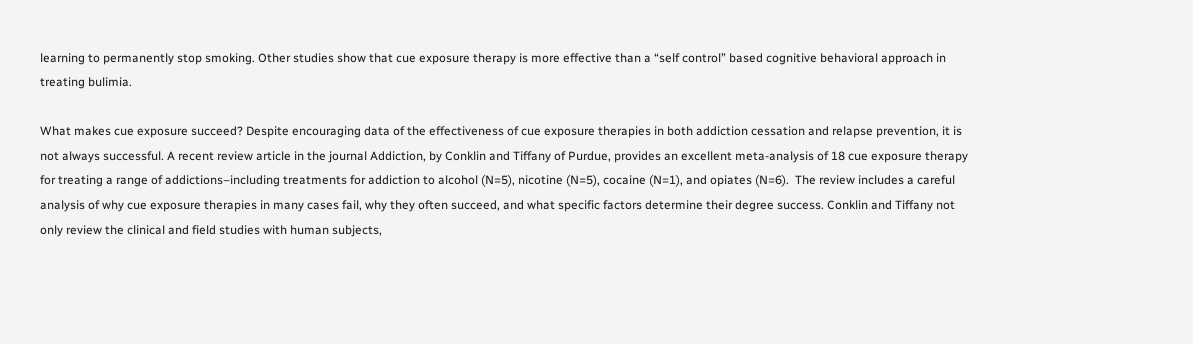learning to permanently stop smoking. Other studies show that cue exposure therapy is more effective than a “self control” based cognitive behavioral approach in treating bulimia.

What makes cue exposure succeed? Despite encouraging data of the effectiveness of cue exposure therapies in both addiction cessation and relapse prevention, it is not always successful. A recent review article in the journal Addiction, by Conklin and Tiffany of Purdue, provides an excellent meta-analysis of 18 cue exposure therapy for treating a range of addictions–including treatments for addiction to alcohol (N=5), nicotine (N=5), cocaine (N=1), and opiates (N=6).  The review includes a careful analysis of why cue exposure therapies in many cases fail, why they often succeed, and what specific factors determine their degree success. Conklin and Tiffany not only review the clinical and field studies with human subjects,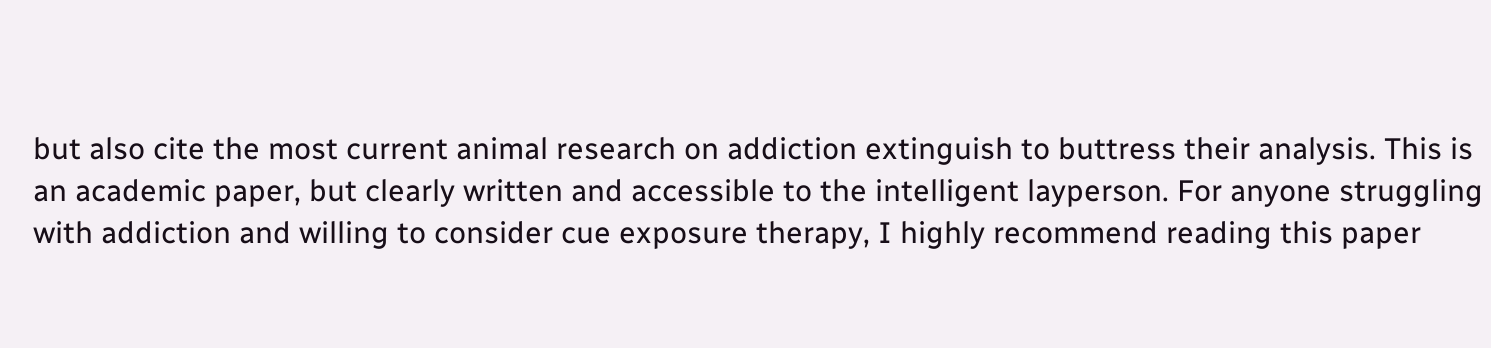but also cite the most current animal research on addiction extinguish to buttress their analysis. This is an academic paper, but clearly written and accessible to the intelligent layperson. For anyone struggling with addiction and willing to consider cue exposure therapy, I highly recommend reading this paper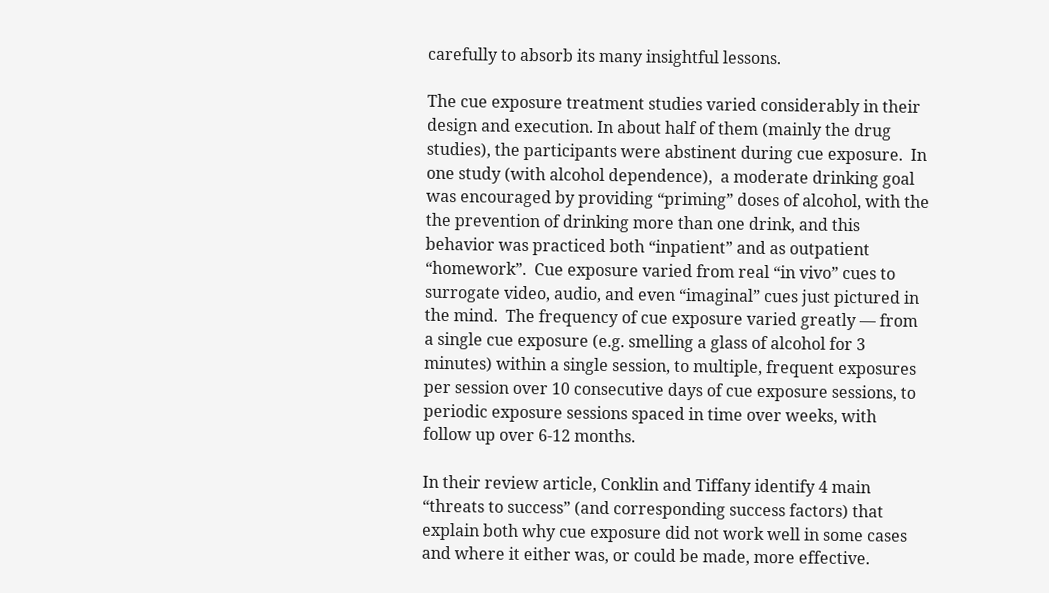carefully to absorb its many insightful lessons.

The cue exposure treatment studies varied considerably in their design and execution. In about half of them (mainly the drug studies), the participants were abstinent during cue exposure.  In one study (with alcohol dependence),  a moderate drinking goal was encouraged by providing “priming” doses of alcohol, with the the prevention of drinking more than one drink, and this behavior was practiced both “inpatient” and as outpatient “homework”.  Cue exposure varied from real “in vivo” cues to surrogate video, audio, and even “imaginal” cues just pictured in the mind.  The frequency of cue exposure varied greatly — from a single cue exposure (e.g. smelling a glass of alcohol for 3 minutes) within a single session, to multiple, frequent exposures per session over 10 consecutive days of cue exposure sessions, to periodic exposure sessions spaced in time over weeks, with follow up over 6-12 months.

In their review article, Conklin and Tiffany identify 4 main “threats to success” (and corresponding success factors) that explain both why cue exposure did not work well in some cases and where it either was, or could be made, more effective.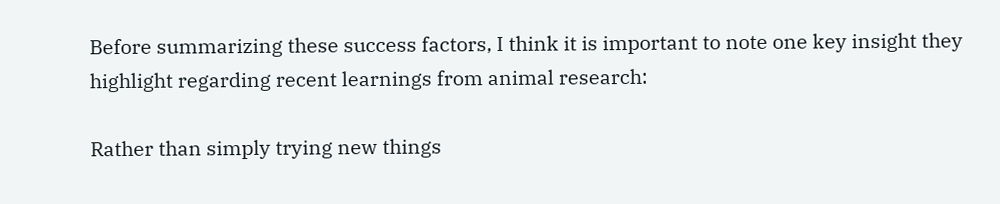Before summarizing these success factors, I think it is important to note one key insight they highlight regarding recent learnings from animal research:

Rather than simply trying new things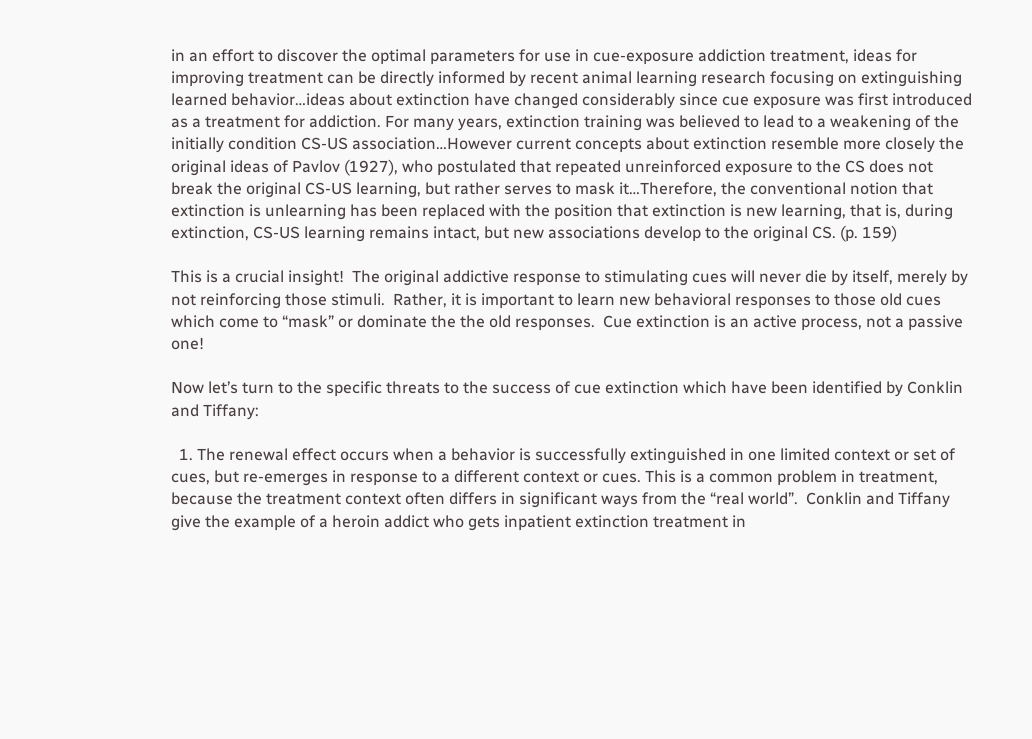in an effort to discover the optimal parameters for use in cue-exposure addiction treatment, ideas for improving treatment can be directly informed by recent animal learning research focusing on extinguishing learned behavior…ideas about extinction have changed considerably since cue exposure was first introduced as a treatment for addiction. For many years, extinction training was believed to lead to a weakening of the initially condition CS-US association…However current concepts about extinction resemble more closely the original ideas of Pavlov (1927), who postulated that repeated unreinforced exposure to the CS does not break the original CS-US learning, but rather serves to mask it…Therefore, the conventional notion that extinction is unlearning has been replaced with the position that extinction is new learning, that is, during extinction, CS-US learning remains intact, but new associations develop to the original CS. (p. 159)

This is a crucial insight!  The original addictive response to stimulating cues will never die by itself, merely by not reinforcing those stimuli.  Rather, it is important to learn new behavioral responses to those old cues which come to “mask” or dominate the the old responses.  Cue extinction is an active process, not a passive one!

Now let’s turn to the specific threats to the success of cue extinction which have been identified by Conklin and Tiffany:

  1. The renewal effect occurs when a behavior is successfully extinguished in one limited context or set of cues, but re-emerges in response to a different context or cues. This is a common problem in treatment, because the treatment context often differs in significant ways from the “real world”.  Conklin and Tiffany give the example of a heroin addict who gets inpatient extinction treatment in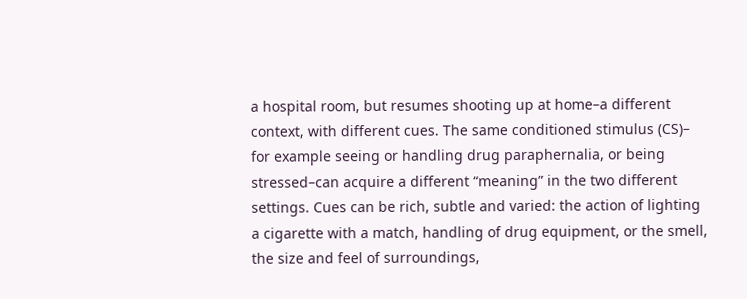a hospital room, but resumes shooting up at home–a different context, with different cues. The same conditioned stimulus (CS)– for example seeing or handling drug paraphernalia, or being stressed–can acquire a different “meaning” in the two different settings. Cues can be rich, subtle and varied: the action of lighting a cigarette with a match, handling of drug equipment, or the smell, the size and feel of surroundings,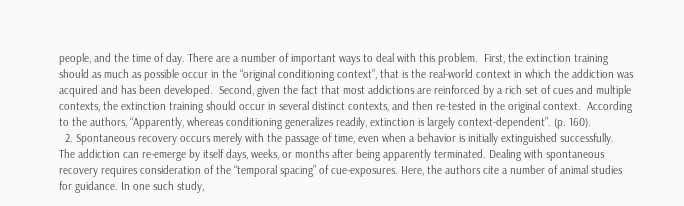people, and the time of day. There are a number of important ways to deal with this problem.  First, the extinction training should as much as possible occur in the “original conditioning context”, that is the real-world context in which the addiction was acquired and has been developed.  Second, given the fact that most addictions are reinforced by a rich set of cues and multiple contexts, the extinction training should occur in several distinct contexts, and then re-tested in the original context.  According to the authors, “Apparently, whereas conditioning generalizes readily, extinction is largely context-dependent”. (p. 160).
  2. Spontaneous recovery occurs merely with the passage of time, even when a behavior is initially extinguished successfully.  The addiction can re-emerge by itself days, weeks, or months after being apparently terminated. Dealing with spontaneous recovery requires consideration of the “temporal spacing” of cue-exposures. Here, the authors cite a number of animal studies for guidance. In one such study,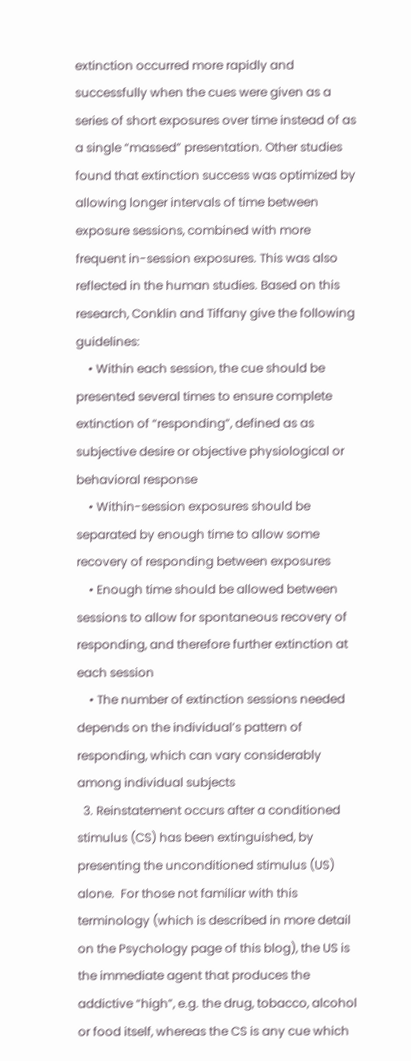extinction occurred more rapidly and successfully when the cues were given as a series of short exposures over time instead of as a single “massed” presentation. Other studies found that extinction success was optimized by allowing longer intervals of time between exposure sessions, combined with more frequent in-session exposures. This was also reflected in the human studies. Based on this research, Conklin and Tiffany give the following guidelines:
    • Within each session, the cue should be presented several times to ensure complete extinction of “responding”, defined as as subjective desire or objective physiological or behavioral response
    • Within-session exposures should be separated by enough time to allow some recovery of responding between exposures
    • Enough time should be allowed between sessions to allow for spontaneous recovery of responding, and therefore further extinction at each session
    • The number of extinction sessions needed depends on the individual’s pattern of responding, which can vary considerably among individual subjects
  3. Reinstatement occurs after a conditioned stimulus (CS) has been extinguished, by presenting the unconditioned stimulus (US) alone.  For those not familiar with this terminology (which is described in more detail on the Psychology page of this blog), the US is the immediate agent that produces the addictive “high”, e.g. the drug, tobacco, alcohol or food itself, whereas the CS is any cue which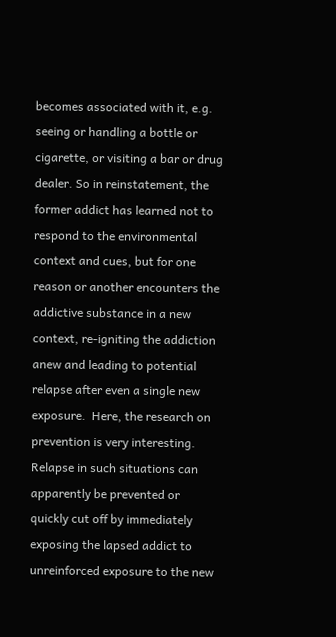becomes associated with it, e.g. seeing or handling a bottle or cigarette, or visiting a bar or drug dealer. So in reinstatement, the former addict has learned not to respond to the environmental context and cues, but for one reason or another encounters the addictive substance in a new context, re-igniting the addiction anew and leading to potential relapse after even a single new exposure.  Here, the research on prevention is very interesting. Relapse in such situations can apparently be prevented or quickly cut off by immediately exposing the lapsed addict to unreinforced exposure to the new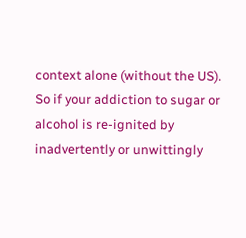context alone (without the US).  So if your addiction to sugar or alcohol is re-ignited by inadvertently or unwittingly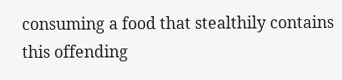consuming a food that stealthily contains this offending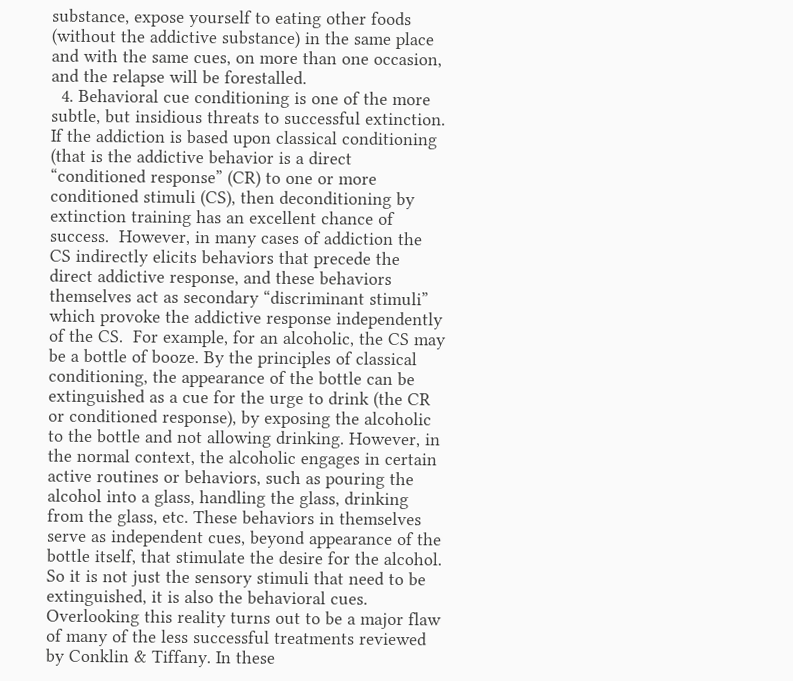substance, expose yourself to eating other foods (without the addictive substance) in the same place and with the same cues, on more than one occasion, and the relapse will be forestalled.
  4. Behavioral cue conditioning is one of the more subtle, but insidious threats to successful extinction. If the addiction is based upon classical conditioning (that is the addictive behavior is a direct “conditioned response” (CR) to one or more conditioned stimuli (CS), then deconditioning by extinction training has an excellent chance of success.  However, in many cases of addiction the CS indirectly elicits behaviors that precede the direct addictive response, and these behaviors themselves act as secondary “discriminant stimuli” which provoke the addictive response independently of the CS.  For example, for an alcoholic, the CS may be a bottle of booze. By the principles of classical conditioning, the appearance of the bottle can be extinguished as a cue for the urge to drink (the CR or conditioned response), by exposing the alcoholic to the bottle and not allowing drinking. However, in the normal context, the alcoholic engages in certain active routines or behaviors, such as pouring the alcohol into a glass, handling the glass, drinking from the glass, etc. These behaviors in themselves serve as independent cues, beyond appearance of the bottle itself, that stimulate the desire for the alcohol.  So it is not just the sensory stimuli that need to be extinguished, it is also the behavioral cues.  Overlooking this reality turns out to be a major flaw of many of the less successful treatments reviewed by Conklin & Tiffany. In these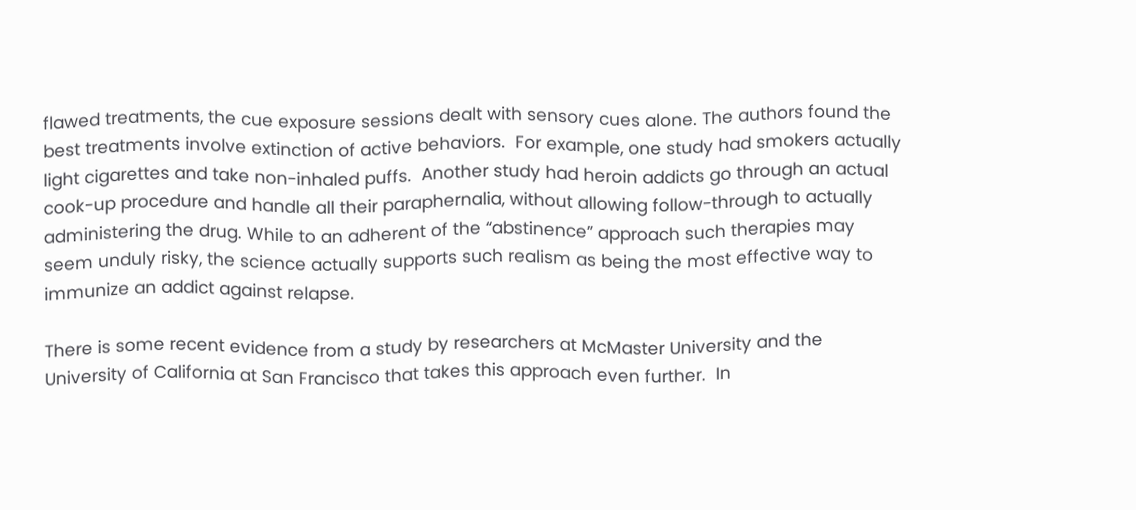flawed treatments, the cue exposure sessions dealt with sensory cues alone. The authors found the best treatments involve extinction of active behaviors.  For example, one study had smokers actually light cigarettes and take non-inhaled puffs.  Another study had heroin addicts go through an actual cook-up procedure and handle all their paraphernalia, without allowing follow-through to actually administering the drug. While to an adherent of the “abstinence” approach such therapies may seem unduly risky, the science actually supports such realism as being the most effective way to immunize an addict against relapse.

There is some recent evidence from a study by researchers at McMaster University and the University of California at San Francisco that takes this approach even further.  In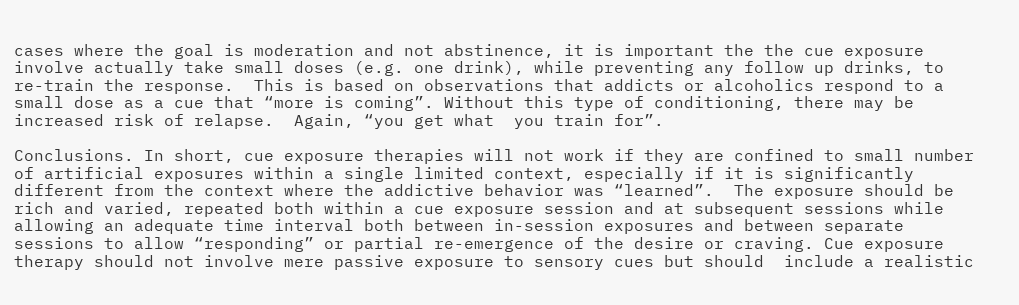cases where the goal is moderation and not abstinence, it is important the the cue exposure involve actually take small doses (e.g. one drink), while preventing any follow up drinks, to re-train the response.  This is based on observations that addicts or alcoholics respond to a small dose as a cue that “more is coming”. Without this type of conditioning, there may be increased risk of relapse.  Again, “you get what  you train for”.

Conclusions. In short, cue exposure therapies will not work if they are confined to small number of artificial exposures within a single limited context, especially if it is significantly different from the context where the addictive behavior was “learned”.  The exposure should be rich and varied, repeated both within a cue exposure session and at subsequent sessions while allowing an adequate time interval both between in-session exposures and between separate sessions to allow “responding” or partial re-emergence of the desire or craving. Cue exposure therapy should not involve mere passive exposure to sensory cues but should  include a realistic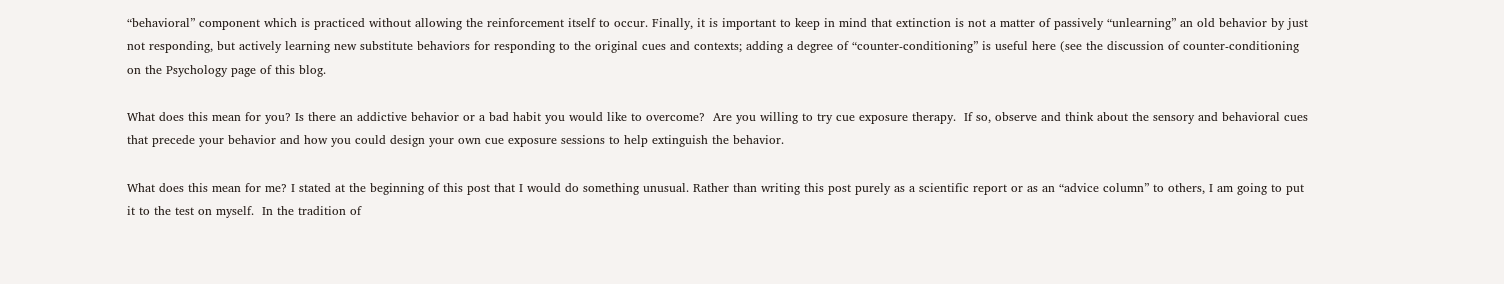“behavioral” component which is practiced without allowing the reinforcement itself to occur. Finally, it is important to keep in mind that extinction is not a matter of passively “unlearning” an old behavior by just not responding, but actively learning new substitute behaviors for responding to the original cues and contexts; adding a degree of “counter-conditioning” is useful here (see the discussion of counter-conditioning on the Psychology page of this blog.

What does this mean for you? Is there an addictive behavior or a bad habit you would like to overcome?  Are you willing to try cue exposure therapy.  If so, observe and think about the sensory and behavioral cues that precede your behavior and how you could design your own cue exposure sessions to help extinguish the behavior.

What does this mean for me? I stated at the beginning of this post that I would do something unusual. Rather than writing this post purely as a scientific report or as an “advice column” to others, I am going to put it to the test on myself.  In the tradition of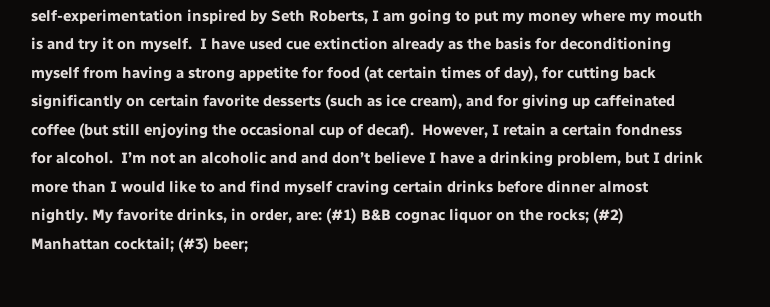self-experimentation inspired by Seth Roberts, I am going to put my money where my mouth is and try it on myself.  I have used cue extinction already as the basis for deconditioning myself from having a strong appetite for food (at certain times of day), for cutting back significantly on certain favorite desserts (such as ice cream), and for giving up caffeinated coffee (but still enjoying the occasional cup of decaf).  However, I retain a certain fondness for alcohol.  I’m not an alcoholic and and don’t believe I have a drinking problem, but I drink more than I would like to and find myself craving certain drinks before dinner almost nightly. My favorite drinks, in order, are: (#1) B&B cognac liquor on the rocks; (#2) Manhattan cocktail; (#3) beer;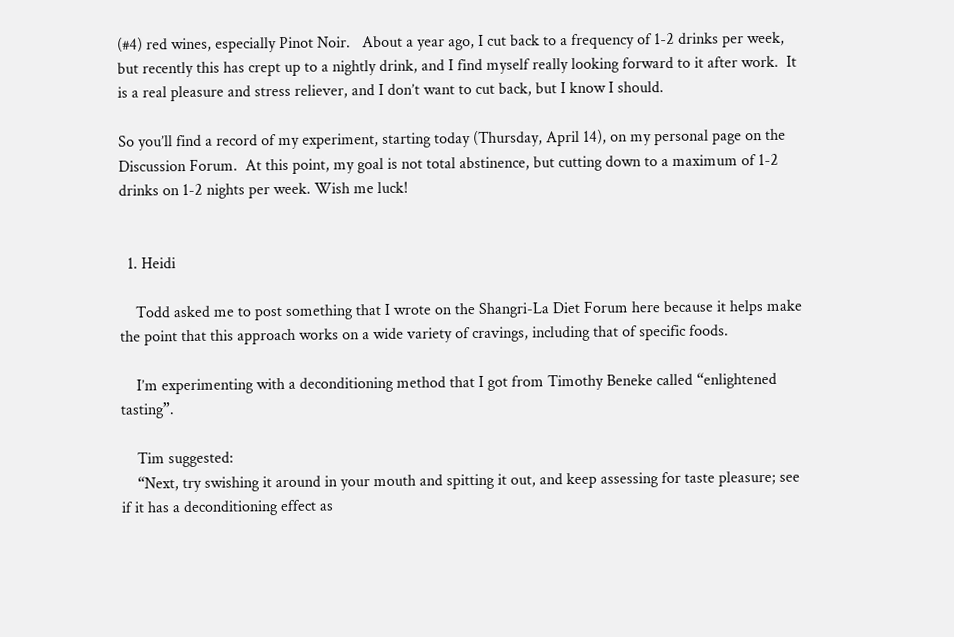(#4) red wines, especially Pinot Noir.   About a year ago, I cut back to a frequency of 1-2 drinks per week, but recently this has crept up to a nightly drink, and I find myself really looking forward to it after work.  It is a real pleasure and stress reliever, and I don’t want to cut back, but I know I should.

So you’ll find a record of my experiment, starting today (Thursday, April 14), on my personal page on the Discussion Forum.  At this point, my goal is not total abstinence, but cutting down to a maximum of 1-2 drinks on 1-2 nights per week. Wish me luck!


  1. Heidi

    Todd asked me to post something that I wrote on the Shangri-La Diet Forum here because it helps make the point that this approach works on a wide variety of cravings, including that of specific foods.

    I’m experimenting with a deconditioning method that I got from Timothy Beneke called “enlightened tasting”.

    Tim suggested:
    “Next, try swishing it around in your mouth and spitting it out, and keep assessing for taste pleasure; see if it has a deconditioning effect as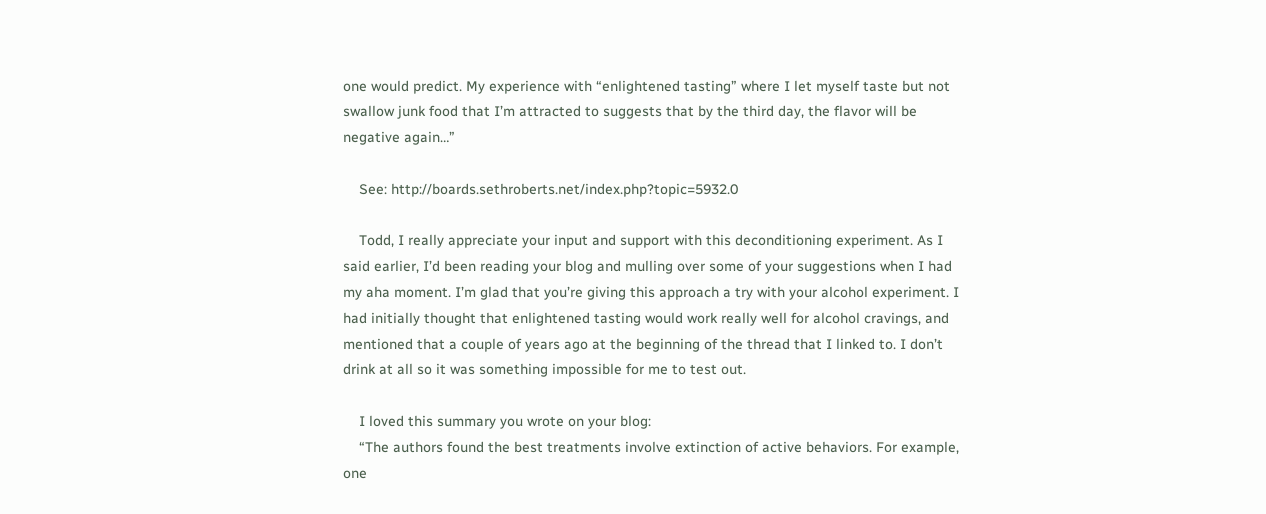one would predict. My experience with “enlightened tasting” where I let myself taste but not swallow junk food that I’m attracted to suggests that by the third day, the flavor will be negative again…”

    See: http://boards.sethroberts.net/index.php?topic=5932.0

    Todd, I really appreciate your input and support with this deconditioning experiment. As I said earlier, I’d been reading your blog and mulling over some of your suggestions when I had my aha moment. I’m glad that you’re giving this approach a try with your alcohol experiment. I had initially thought that enlightened tasting would work really well for alcohol cravings, and mentioned that a couple of years ago at the beginning of the thread that I linked to. I don’t drink at all so it was something impossible for me to test out.

    I loved this summary you wrote on your blog:
    “The authors found the best treatments involve extinction of active behaviors. For example, one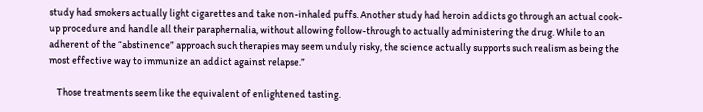study had smokers actually light cigarettes and take non-inhaled puffs. Another study had heroin addicts go through an actual cook-up procedure and handle all their paraphernalia, without allowing follow-through to actually administering the drug. While to an adherent of the “abstinence” approach such therapies may seem unduly risky, the science actually supports such realism as being the most effective way to immunize an addict against relapse.”

    Those treatments seem like the equivalent of enlightened tasting.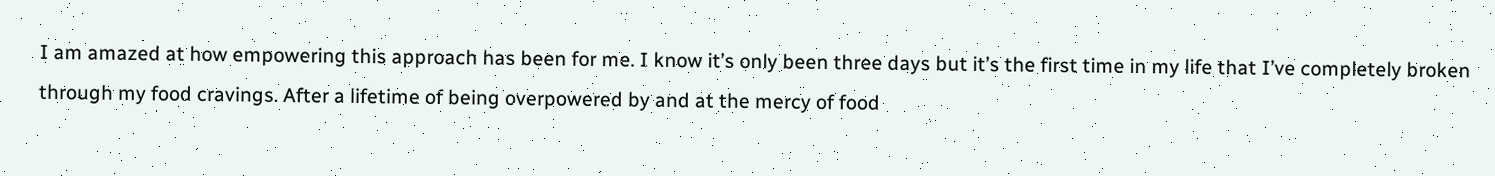I am amazed at how empowering this approach has been for me. I know it’s only been three days but it’s the first time in my life that I’ve completely broken through my food cravings. After a lifetime of being overpowered by and at the mercy of food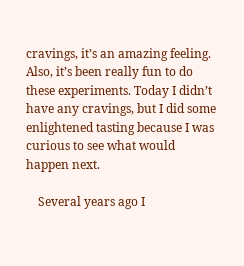cravings, it’s an amazing feeling. Also, it’s been really fun to do these experiments. Today I didn’t have any cravings, but I did some enlightened tasting because I was curious to see what would happen next.

    Several years ago I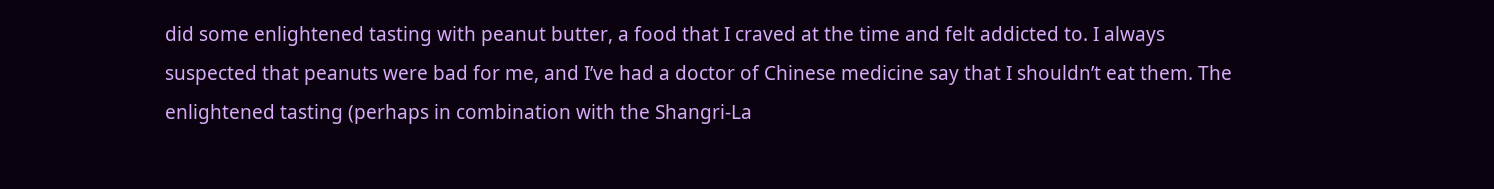did some enlightened tasting with peanut butter, a food that I craved at the time and felt addicted to. I always suspected that peanuts were bad for me, and I’ve had a doctor of Chinese medicine say that I shouldn’t eat them. The enlightened tasting (perhaps in combination with the Shangri-La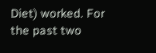Diet) worked. For the past two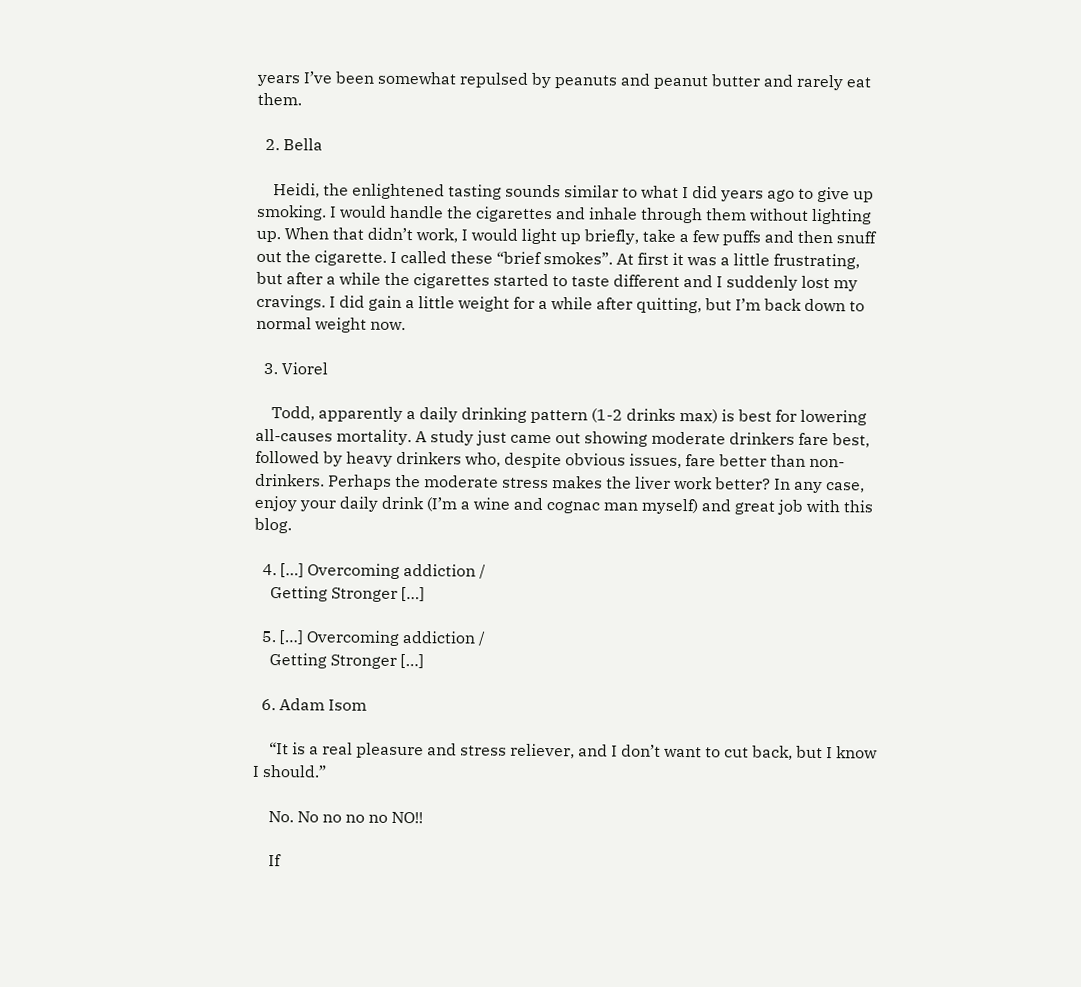years I’ve been somewhat repulsed by peanuts and peanut butter and rarely eat them.

  2. Bella

    Heidi, the enlightened tasting sounds similar to what I did years ago to give up smoking. I would handle the cigarettes and inhale through them without lighting up. When that didn’t work, I would light up briefly, take a few puffs and then snuff out the cigarette. I called these “brief smokes”. At first it was a little frustrating, but after a while the cigarettes started to taste different and I suddenly lost my cravings. I did gain a little weight for a while after quitting, but I’m back down to normal weight now.

  3. Viorel

    Todd, apparently a daily drinking pattern (1-2 drinks max) is best for lowering all-causes mortality. A study just came out showing moderate drinkers fare best, followed by heavy drinkers who, despite obvious issues, fare better than non-drinkers. Perhaps the moderate stress makes the liver work better? In any case, enjoy your daily drink (I’m a wine and cognac man myself) and great job with this blog.

  4. […] Overcoming addiction /
    Getting Stronger […]

  5. […] Overcoming addiction /
    Getting Stronger […]

  6. Adam Isom

    “It is a real pleasure and stress reliever, and I don’t want to cut back, but I know I should.”

    No. No no no no NO!!

    If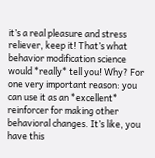it’s a real pleasure and stress reliever, keep it! That’s what behavior modification science would *really* tell you! Why? For one very important reason: you can use it as an *excellent* reinforcer for making other behavioral changes. It’s like, you have this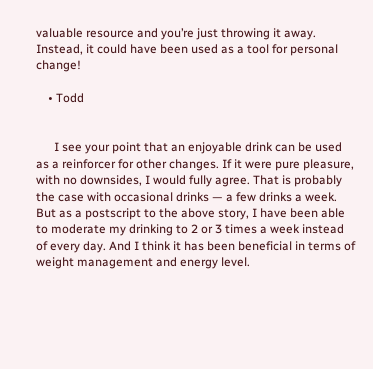valuable resource and you’re just throwing it away. Instead, it could have been used as a tool for personal change!

    • Todd


      I see your point that an enjoyable drink can be used as a reinforcer for other changes. If it were pure pleasure, with no downsides, I would fully agree. That is probably the case with occasional drinks — a few drinks a week. But as a postscript to the above story, I have been able to moderate my drinking to 2 or 3 times a week instead of every day. And I think it has been beneficial in terms of weight management and energy level.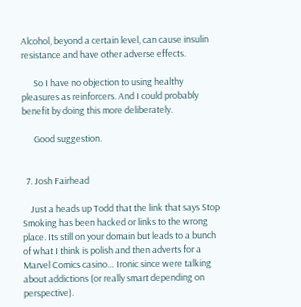Alcohol, beyond a certain level, can cause insulin resistance and have other adverse effects.

      So I have no objection to using healthy pleasures as reinforcers. And I could probably benefit by doing this more deliberately.

      Good suggestion.


  7. Josh Fairhead

    Just a heads up Todd that the link that says Stop Smoking has been hacked or links to the wrong place. Its still on your domain but leads to a bunch of what I think is polish and then adverts for a Marvel Comics casino… Ironic since were talking about addictions (or really smart depending on perspective).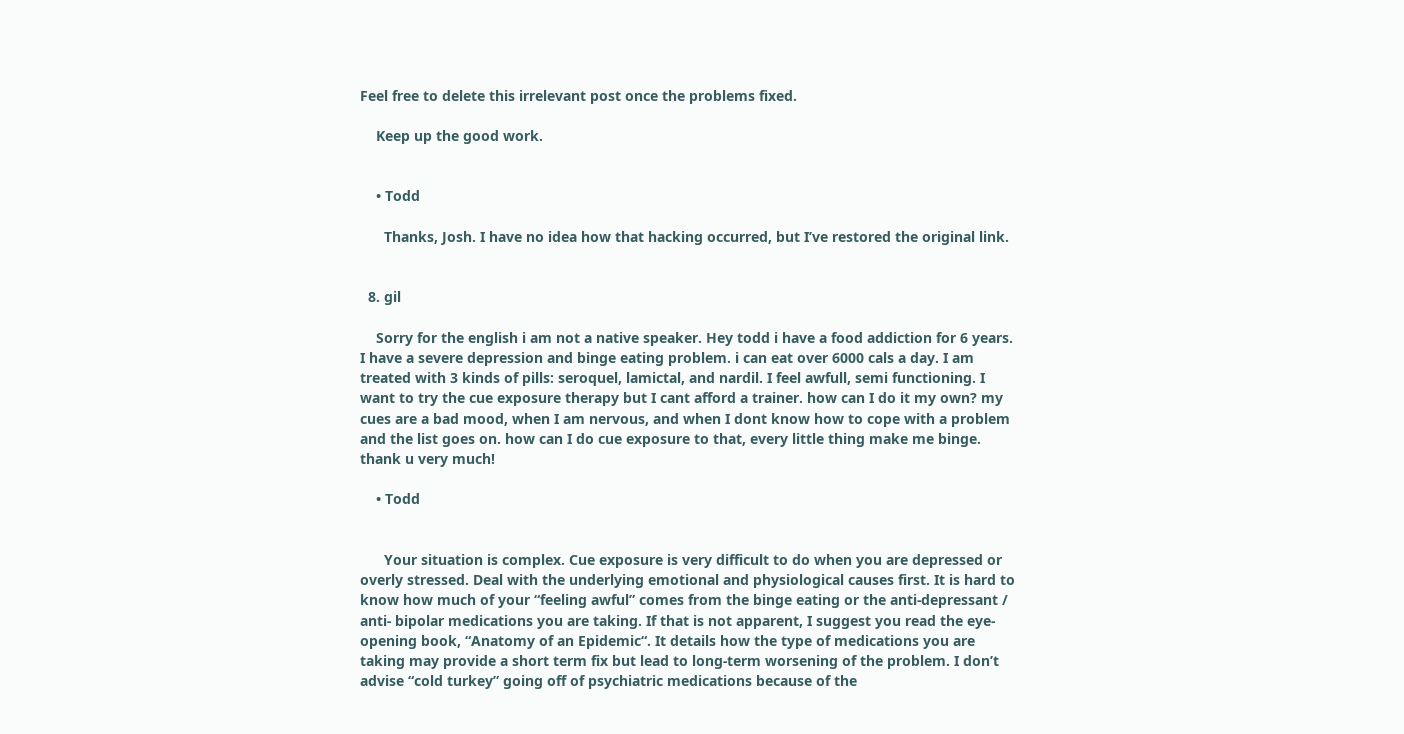Feel free to delete this irrelevant post once the problems fixed.

    Keep up the good work.


    • Todd

      Thanks, Josh. I have no idea how that hacking occurred, but I’ve restored the original link.


  8. gil

    Sorry for the english i am not a native speaker. Hey todd i have a food addiction for 6 years. I have a severe depression and binge eating problem. i can eat over 6000 cals a day. I am treated with 3 kinds of pills: seroquel, lamictal, and nardil. I feel awfull, semi functioning. I want to try the cue exposure therapy but I cant afford a trainer. how can I do it my own? my cues are a bad mood, when I am nervous, and when I dont know how to cope with a problem and the list goes on. how can I do cue exposure to that, every little thing make me binge. thank u very much!

    • Todd


      Your situation is complex. Cue exposure is very difficult to do when you are depressed or overly stressed. Deal with the underlying emotional and physiological causes first. It is hard to know how much of your “feeling awful” comes from the binge eating or the anti-depressant / anti- bipolar medications you are taking. If that is not apparent, I suggest you read the eye-opening book, “Anatomy of an Epidemic“. It details how the type of medications you are taking may provide a short term fix but lead to long-term worsening of the problem. I don’t advise “cold turkey” going off of psychiatric medications because of the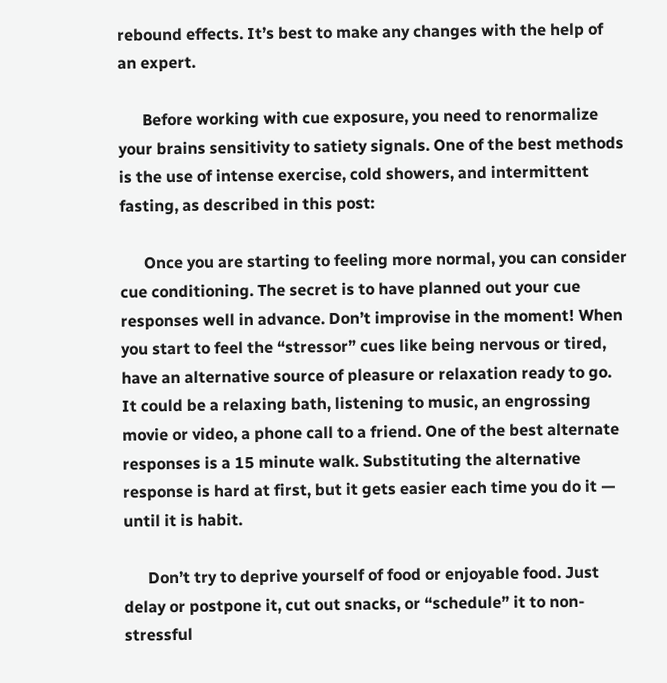rebound effects. It’s best to make any changes with the help of an expert.

      Before working with cue exposure, you need to renormalize your brains sensitivity to satiety signals. One of the best methods is the use of intense exercise, cold showers, and intermittent fasting, as described in this post:

      Once you are starting to feeling more normal, you can consider cue conditioning. The secret is to have planned out your cue responses well in advance. Don’t improvise in the moment! When you start to feel the “stressor” cues like being nervous or tired, have an alternative source of pleasure or relaxation ready to go. It could be a relaxing bath, listening to music, an engrossing movie or video, a phone call to a friend. One of the best alternate responses is a 15 minute walk. Substituting the alternative response is hard at first, but it gets easier each time you do it — until it is habit.

      Don’t try to deprive yourself of food or enjoyable food. Just delay or postpone it, cut out snacks, or “schedule” it to non-stressful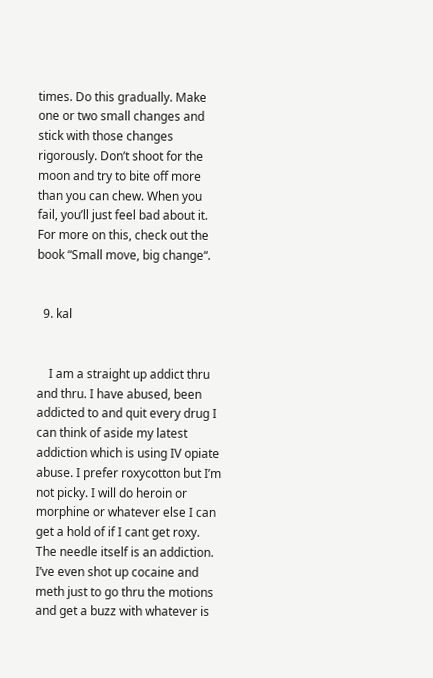times. Do this gradually. Make one or two small changes and stick with those changes rigorously. Don’t shoot for the moon and try to bite off more than you can chew. When you fail, you’ll just feel bad about it. For more on this, check out the book “Small move, big change“.


  9. kal


    I am a straight up addict thru and thru. I have abused, been addicted to and quit every drug I can think of aside my latest addiction which is using IV opiate abuse. I prefer roxycotton but I’m not picky. I will do heroin or morphine or whatever else I can get a hold of if I cant get roxy. The needle itself is an addiction. I’ve even shot up cocaine and meth just to go thru the motions and get a buzz with whatever is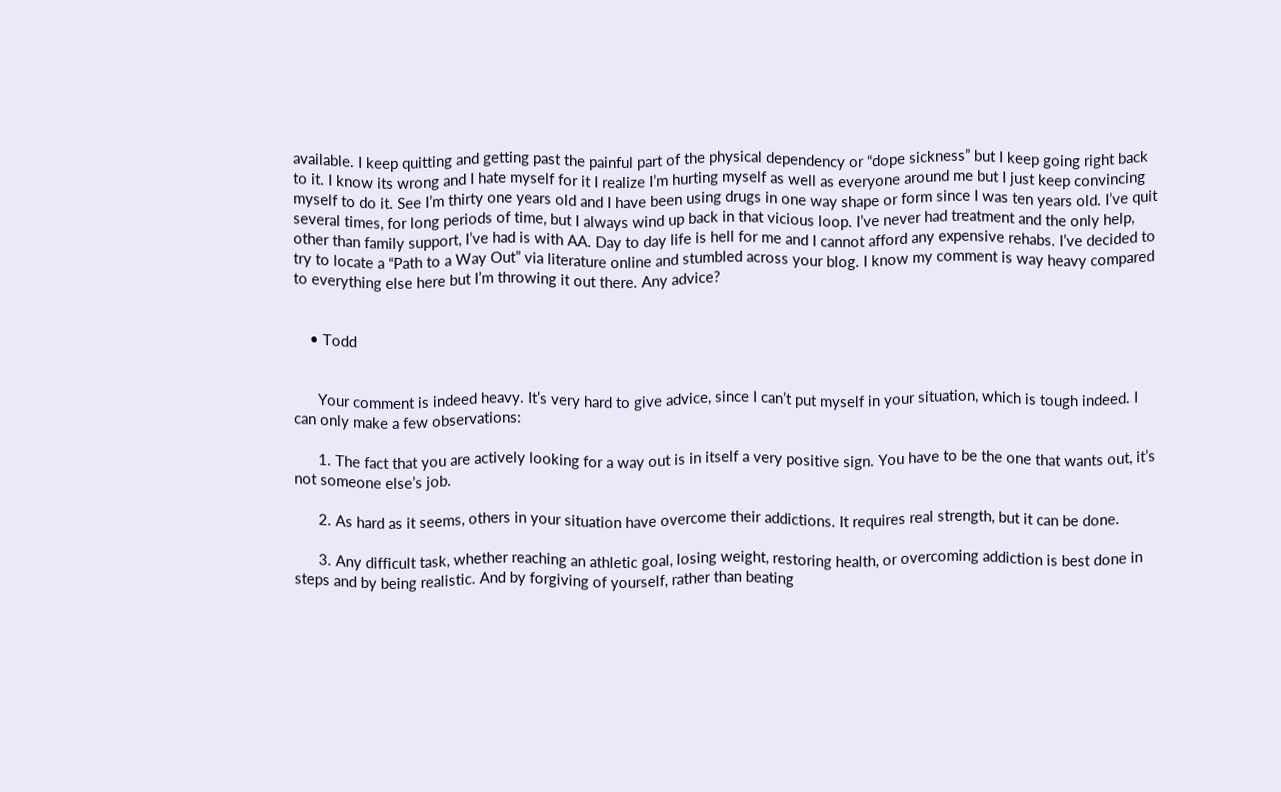available. I keep quitting and getting past the painful part of the physical dependency or “dope sickness” but I keep going right back to it. I know its wrong and I hate myself for it I realize I’m hurting myself as well as everyone around me but I just keep convincing myself to do it. See I’m thirty one years old and I have been using drugs in one way shape or form since I was ten years old. I’ve quit several times, for long periods of time, but I always wind up back in that vicious loop. I’ve never had treatment and the only help, other than family support, I’ve had is with AA. Day to day life is hell for me and I cannot afford any expensive rehabs. I’ve decided to try to locate a “Path to a Way Out” via literature online and stumbled across your blog. I know my comment is way heavy compared to everything else here but I’m throwing it out there. Any advice?


    • Todd


      Your comment is indeed heavy. It’s very hard to give advice, since I can’t put myself in your situation, which is tough indeed. I can only make a few observations:

      1. The fact that you are actively looking for a way out is in itself a very positive sign. You have to be the one that wants out, it’s not someone else’s job.

      2. As hard as it seems, others in your situation have overcome their addictions. It requires real strength, but it can be done.

      3. Any difficult task, whether reaching an athletic goal, losing weight, restoring health, or overcoming addiction is best done in steps and by being realistic. And by forgiving of yourself, rather than beating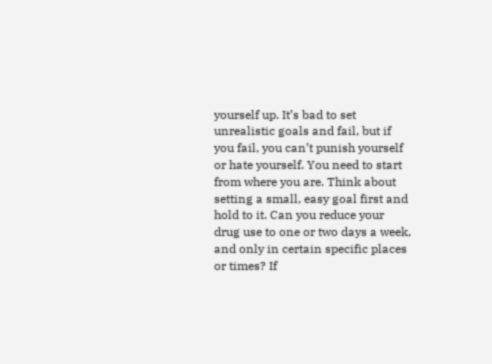yourself up. It’s bad to set unrealistic goals and fail, but if you fail, you can’t punish yourself or hate yourself. You need to start from where you are. Think about setting a small, easy goal first and hold to it. Can you reduce your drug use to one or two days a week, and only in certain specific places or times? If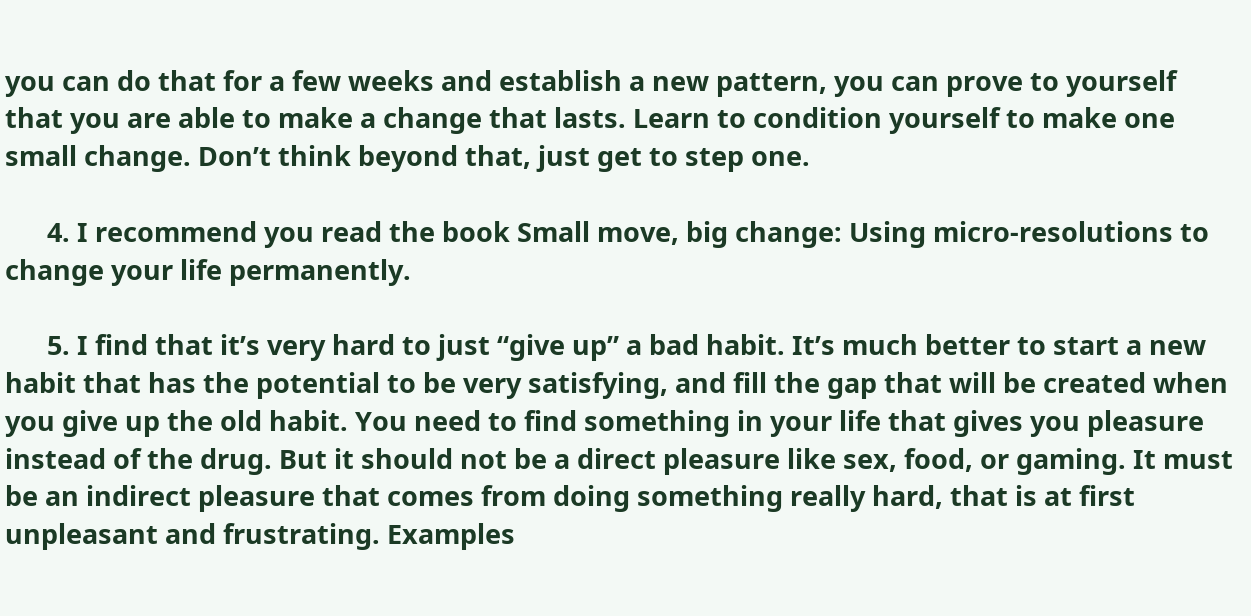you can do that for a few weeks and establish a new pattern, you can prove to yourself that you are able to make a change that lasts. Learn to condition yourself to make one small change. Don’t think beyond that, just get to step one.

      4. I recommend you read the book Small move, big change: Using micro-resolutions to change your life permanently.

      5. I find that it’s very hard to just “give up” a bad habit. It’s much better to start a new habit that has the potential to be very satisfying, and fill the gap that will be created when you give up the old habit. You need to find something in your life that gives you pleasure instead of the drug. But it should not be a direct pleasure like sex, food, or gaming. It must be an indirect pleasure that comes from doing something really hard, that is at first unpleasant and frustrating. Examples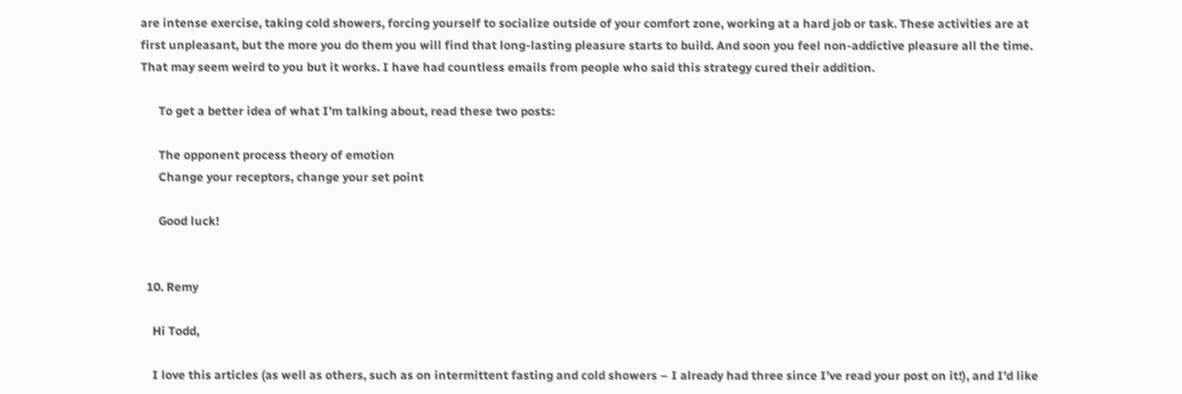are intense exercise, taking cold showers, forcing yourself to socialize outside of your comfort zone, working at a hard job or task. These activities are at first unpleasant, but the more you do them you will find that long-lasting pleasure starts to build. And soon you feel non-addictive pleasure all the time. That may seem weird to you but it works. I have had countless emails from people who said this strategy cured their addition.

      To get a better idea of what I’m talking about, read these two posts:

      The opponent process theory of emotion
      Change your receptors, change your set point

      Good luck!


  10. Remy

    Hi Todd,

    I love this articles (as well as others, such as on intermittent fasting and cold showers – I already had three since I’ve read your post on it!), and I’d like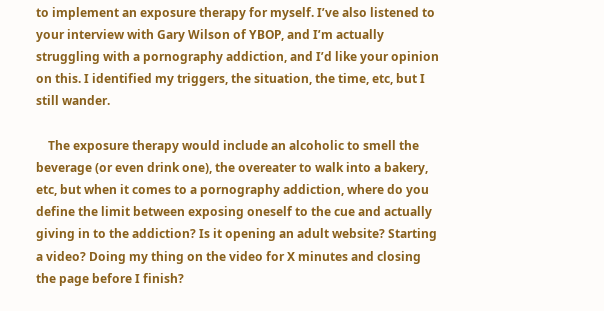to implement an exposure therapy for myself. I’ve also listened to your interview with Gary Wilson of YBOP, and I’m actually struggling with a pornography addiction, and I’d like your opinion on this. I identified my triggers, the situation, the time, etc, but I still wander.

    The exposure therapy would include an alcoholic to smell the beverage (or even drink one), the overeater to walk into a bakery, etc, but when it comes to a pornography addiction, where do you define the limit between exposing oneself to the cue and actually giving in to the addiction? Is it opening an adult website? Starting a video? Doing my thing on the video for X minutes and closing the page before I finish?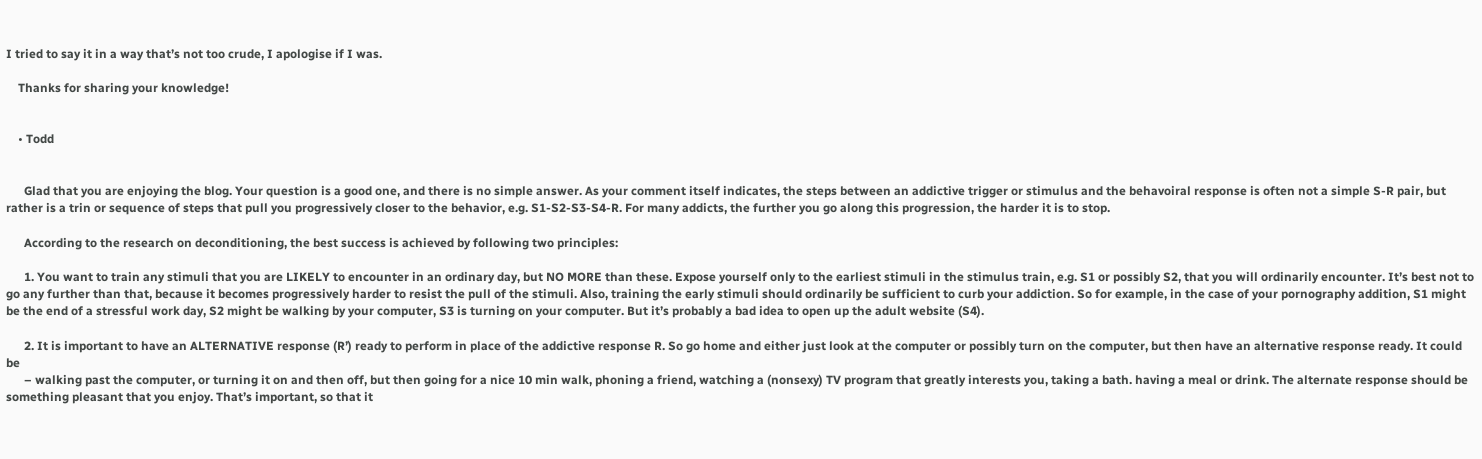I tried to say it in a way that’s not too crude, I apologise if I was.

    Thanks for sharing your knowledge!


    • Todd


      Glad that you are enjoying the blog. Your question is a good one, and there is no simple answer. As your comment itself indicates, the steps between an addictive trigger or stimulus and the behavoiral response is often not a simple S-R pair, but rather is a trin or sequence of steps that pull you progressively closer to the behavior, e.g. S1-S2-S3-S4-R. For many addicts, the further you go along this progression, the harder it is to stop.

      According to the research on deconditioning, the best success is achieved by following two principles:

      1. You want to train any stimuli that you are LIKELY to encounter in an ordinary day, but NO MORE than these. Expose yourself only to the earliest stimuli in the stimulus train, e.g. S1 or possibly S2, that you will ordinarily encounter. It’s best not to go any further than that, because it becomes progressively harder to resist the pull of the stimuli. Also, training the early stimuli should ordinarily be sufficient to curb your addiction. So for example, in the case of your pornography addition, S1 might be the end of a stressful work day, S2 might be walking by your computer, S3 is turning on your computer. But it’s probably a bad idea to open up the adult website (S4).

      2. It is important to have an ALTERNATIVE response (R’) ready to perform in place of the addictive response R. So go home and either just look at the computer or possibly turn on the computer, but then have an alternative response ready. It could be
      – walking past the computer, or turning it on and then off, but then going for a nice 10 min walk, phoning a friend, watching a (nonsexy) TV program that greatly interests you, taking a bath. having a meal or drink. The alternate response should be something pleasant that you enjoy. That’s important, so that it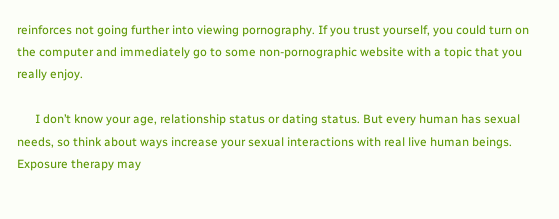reinforces not going further into viewing pornography. If you trust yourself, you could turn on the computer and immediately go to some non-pornographic website with a topic that you really enjoy.

      I don’t know your age, relationship status or dating status. But every human has sexual needs, so think about ways increase your sexual interactions with real live human beings. Exposure therapy may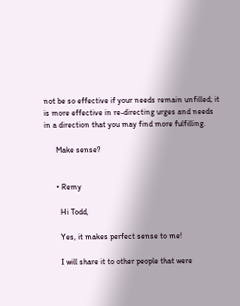not be so effective if your needs remain unfilled; it is more effective in re-directing urges and needs in a direction that you may find more fulfilling.

      Make sense?


      • Remy

        Hi Todd,

        Yes, it makes perfect sense to me!

        I will share it to other people that were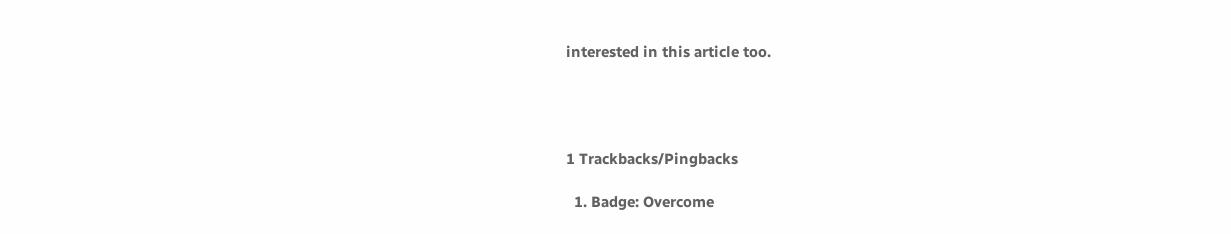interested in this article too.




1 Trackbacks/Pingbacks

  1. Badge: Overcome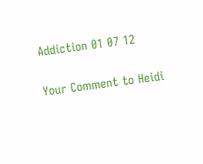Addiction 01 07 12

Your Comment to Heidi